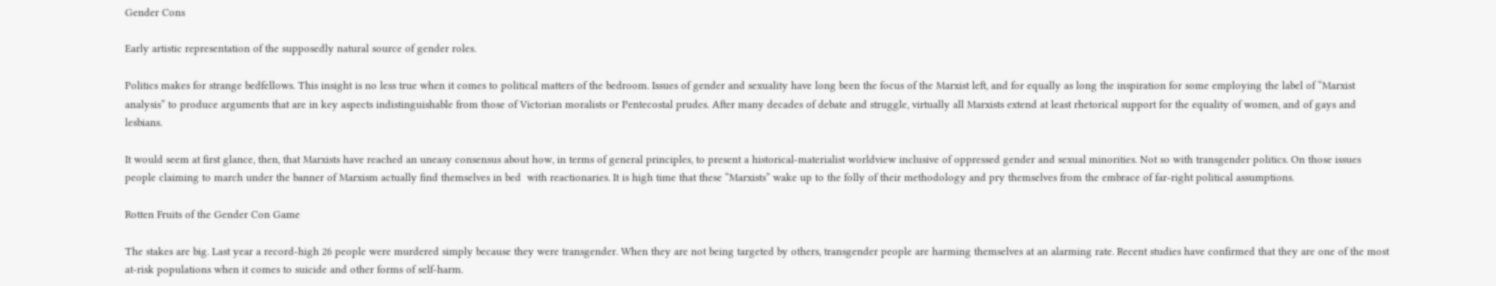Gender Cons

Early artistic representation of the supposedly natural source of gender roles.

Politics makes for strange bedfellows. This insight is no less true when it comes to political matters of the bedroom. Issues of gender and sexuality have long been the focus of the Marxist left, and for equally as long the inspiration for some employing the label of “Marxist analysis” to produce arguments that are in key aspects indistinguishable from those of Victorian moralists or Pentecostal prudes. After many decades of debate and struggle, virtually all Marxists extend at least rhetorical support for the equality of women, and of gays and lesbians.

It would seem at first glance, then, that Marxists have reached an uneasy consensus about how, in terms of general principles, to present a historical-materialist worldview inclusive of oppressed gender and sexual minorities. Not so with transgender politics. On those issues people claiming to march under the banner of Marxism actually find themselves in bed  with reactionaries. It is high time that these “Marxists” wake up to the folly of their methodology and pry themselves from the embrace of far-right political assumptions.

Rotten Fruits of the Gender Con Game

The stakes are big. Last year a record-high 26 people were murdered simply because they were transgender. When they are not being targeted by others, transgender people are harming themselves at an alarming rate. Recent studies have confirmed that they are one of the most at-risk populations when it comes to suicide and other forms of self-harm.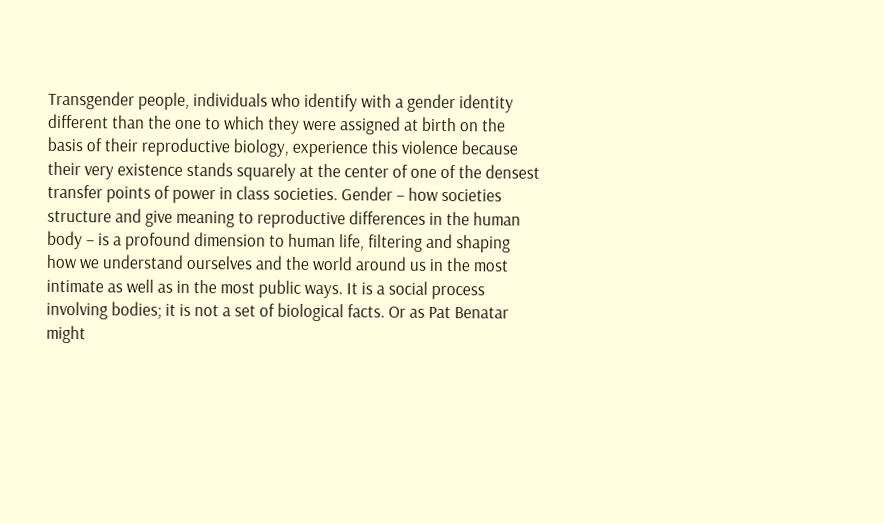Transgender people, individuals who identify with a gender identity different than the one to which they were assigned at birth on the basis of their reproductive biology, experience this violence because their very existence stands squarely at the center of one of the densest transfer points of power in class societies. Gender – how societies structure and give meaning to reproductive differences in the human body – is a profound dimension to human life, filtering and shaping how we understand ourselves and the world around us in the most intimate as well as in the most public ways. It is a social process involving bodies; it is not a set of biological facts. Or as Pat Benatar might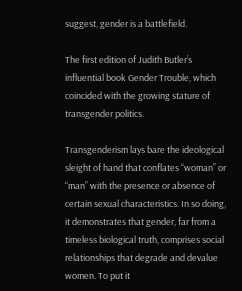suggest, gender is a battlefield.

The first edition of Judith Butler’s influential book Gender Trouble, which coincided with the growing stature of transgender politics.

Transgenderism lays bare the ideological sleight of hand that conflates “woman” or “man” with the presence or absence of certain sexual characteristics. In so doing, it demonstrates that gender, far from a timeless biological truth, comprises social relationships that degrade and devalue women. To put it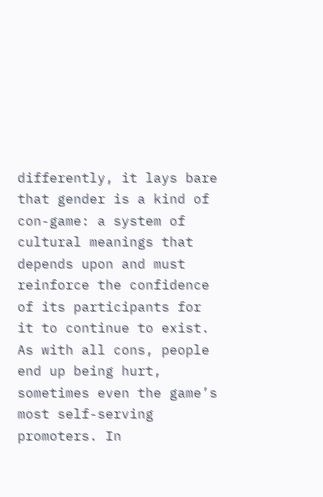differently, it lays bare that gender is a kind of con-game: a system of cultural meanings that depends upon and must reinforce the confidence of its participants for it to continue to exist. As with all cons, people end up being hurt, sometimes even the game’s most self-serving promoters. In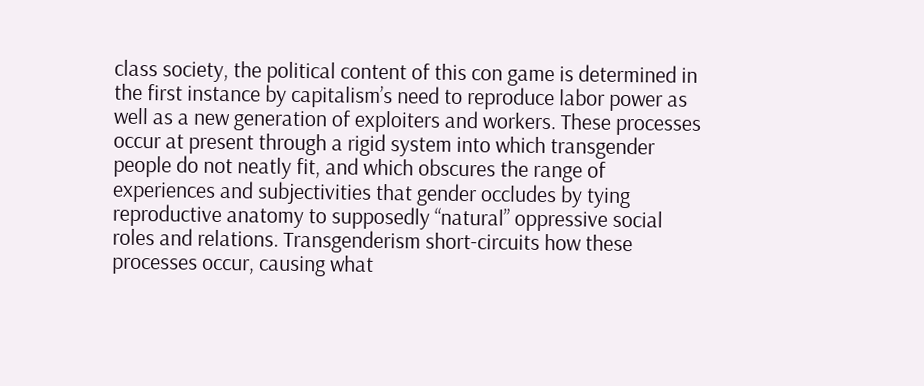class society, the political content of this con game is determined in the first instance by capitalism’s need to reproduce labor power as well as a new generation of exploiters and workers. These processes occur at present through a rigid system into which transgender people do not neatly fit, and which obscures the range of experiences and subjectivities that gender occludes by tying reproductive anatomy to supposedly “natural” oppressive social roles and relations. Transgenderism short-circuits how these processes occur, causing what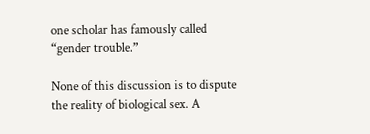one scholar has famously called “gender trouble.”

None of this discussion is to dispute the reality of biological sex. A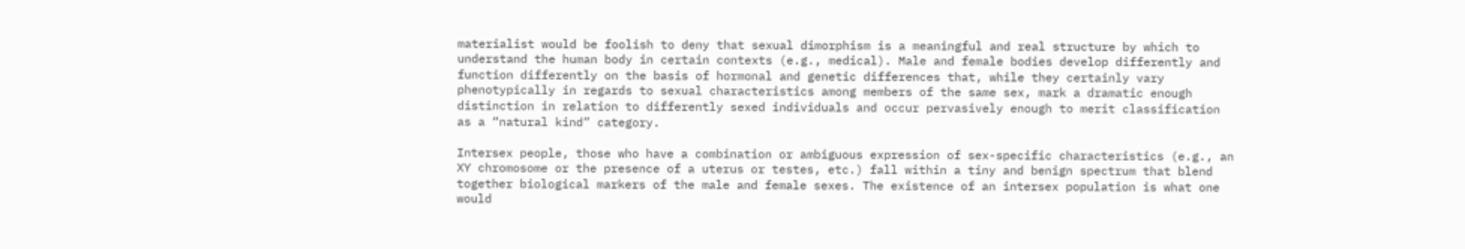materialist would be foolish to deny that sexual dimorphism is a meaningful and real structure by which to understand the human body in certain contexts (e.g., medical). Male and female bodies develop differently and function differently on the basis of hormonal and genetic differences that, while they certainly vary phenotypically in regards to sexual characteristics among members of the same sex, mark a dramatic enough distinction in relation to differently sexed individuals and occur pervasively enough to merit classification as a “natural kind” category.

Intersex people, those who have a combination or ambiguous expression of sex-specific characteristics (e.g., an XY chromosome or the presence of a uterus or testes, etc.) fall within a tiny and benign spectrum that blend together biological markers of the male and female sexes. The existence of an intersex population is what one would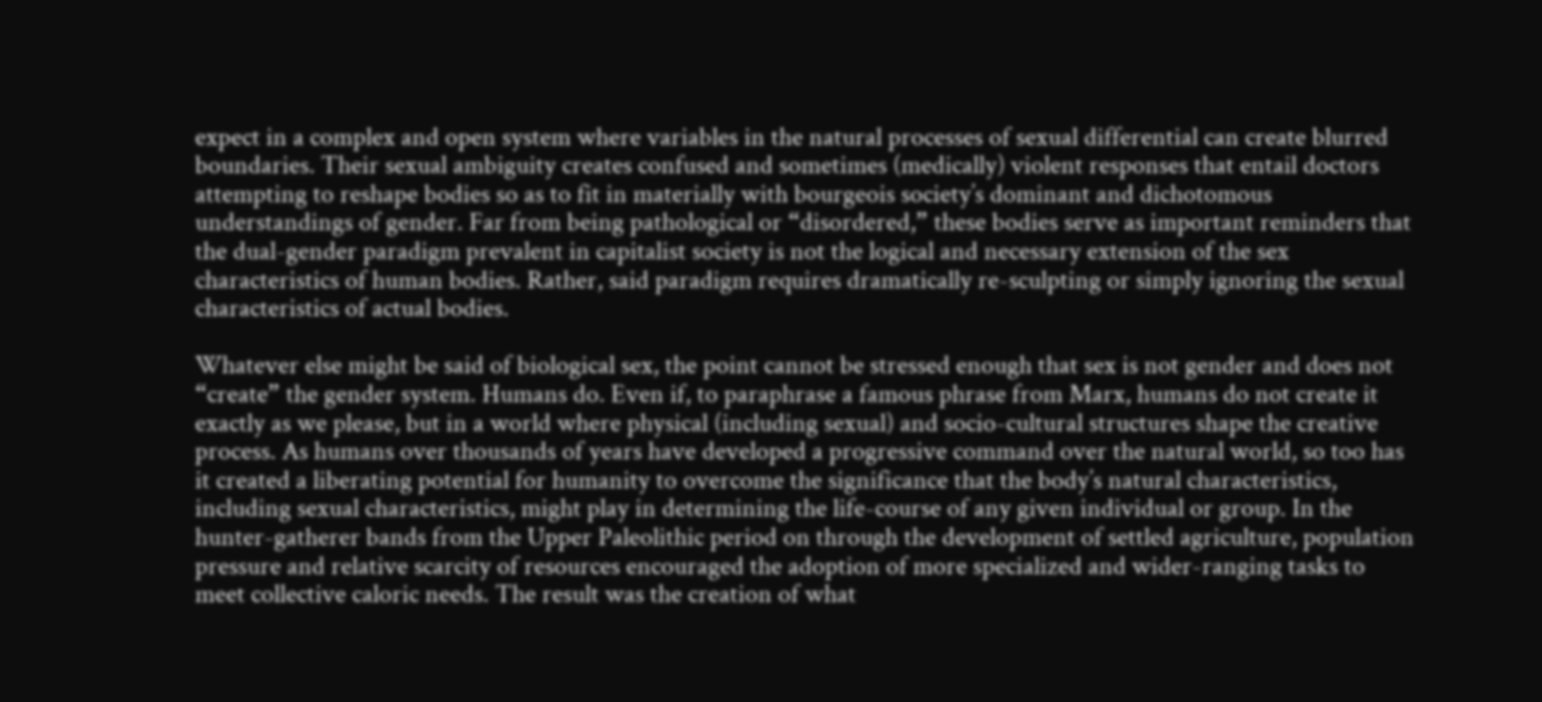expect in a complex and open system where variables in the natural processes of sexual differential can create blurred boundaries. Their sexual ambiguity creates confused and sometimes (medically) violent responses that entail doctors attempting to reshape bodies so as to fit in materially with bourgeois society’s dominant and dichotomous understandings of gender. Far from being pathological or “disordered,” these bodies serve as important reminders that the dual-gender paradigm prevalent in capitalist society is not the logical and necessary extension of the sex characteristics of human bodies. Rather, said paradigm requires dramatically re-sculpting or simply ignoring the sexual characteristics of actual bodies.

Whatever else might be said of biological sex, the point cannot be stressed enough that sex is not gender and does not “create” the gender system. Humans do. Even if, to paraphrase a famous phrase from Marx, humans do not create it exactly as we please, but in a world where physical (including sexual) and socio-cultural structures shape the creative process. As humans over thousands of years have developed a progressive command over the natural world, so too has it created a liberating potential for humanity to overcome the significance that the body’s natural characteristics, including sexual characteristics, might play in determining the life-course of any given individual or group. In the hunter-gatherer bands from the Upper Paleolithic period on through the development of settled agriculture, population pressure and relative scarcity of resources encouraged the adoption of more specialized and wider-ranging tasks to meet collective caloric needs. The result was the creation of what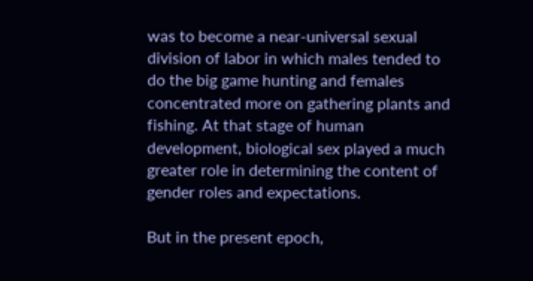was to become a near-universal sexual division of labor in which males tended to do the big game hunting and females concentrated more on gathering plants and fishing. At that stage of human development, biological sex played a much greater role in determining the content of gender roles and expectations.

But in the present epoch,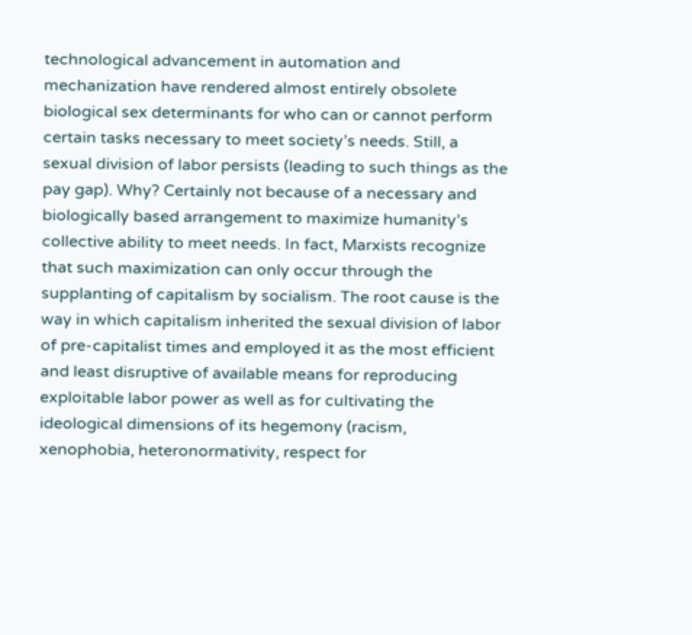technological advancement in automation and mechanization have rendered almost entirely obsolete biological sex determinants for who can or cannot perform certain tasks necessary to meet society’s needs. Still, a sexual division of labor persists (leading to such things as the pay gap). Why? Certainly not because of a necessary and biologically based arrangement to maximize humanity’s collective ability to meet needs. In fact, Marxists recognize that such maximization can only occur through the supplanting of capitalism by socialism. The root cause is the way in which capitalism inherited the sexual division of labor of pre-capitalist times and employed it as the most efficient and least disruptive of available means for reproducing exploitable labor power as well as for cultivating the ideological dimensions of its hegemony (racism, xenophobia, heteronormativity, respect for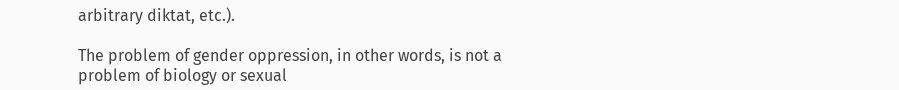arbitrary diktat, etc.).

The problem of gender oppression, in other words, is not a problem of biology or sexual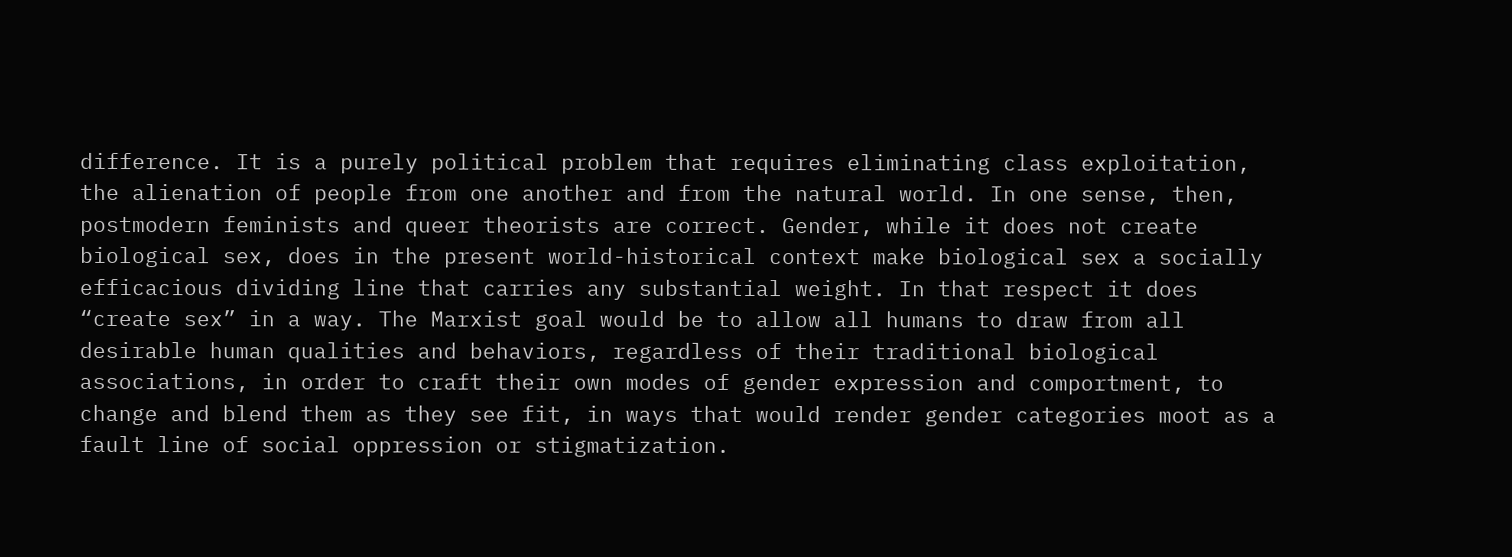difference. It is a purely political problem that requires eliminating class exploitation, the alienation of people from one another and from the natural world. In one sense, then, postmodern feminists and queer theorists are correct. Gender, while it does not create biological sex, does in the present world-historical context make biological sex a socially efficacious dividing line that carries any substantial weight. In that respect it does “create sex” in a way. The Marxist goal would be to allow all humans to draw from all desirable human qualities and behaviors, regardless of their traditional biological associations, in order to craft their own modes of gender expression and comportment, to change and blend them as they see fit, in ways that would render gender categories moot as a fault line of social oppression or stigmatization.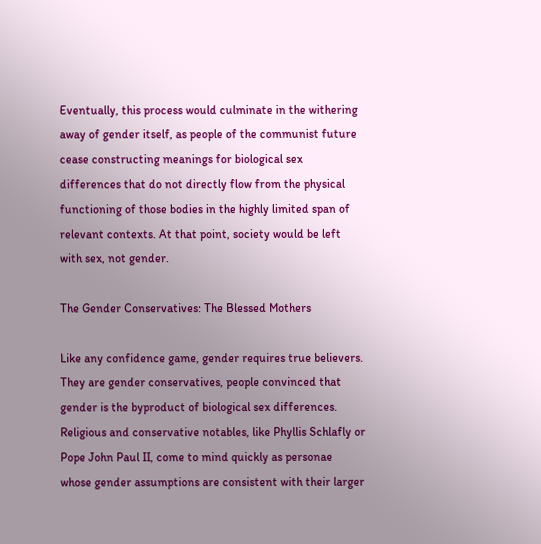Eventually, this process would culminate in the withering away of gender itself, as people of the communist future cease constructing meanings for biological sex differences that do not directly flow from the physical functioning of those bodies in the highly limited span of relevant contexts. At that point, society would be left with sex, not gender.

The Gender Conservatives: The Blessed Mothers

Like any confidence game, gender requires true believers. They are gender conservatives, people convinced that gender is the byproduct of biological sex differences. Religious and conservative notables, like Phyllis Schlafly or Pope John Paul II, come to mind quickly as personae whose gender assumptions are consistent with their larger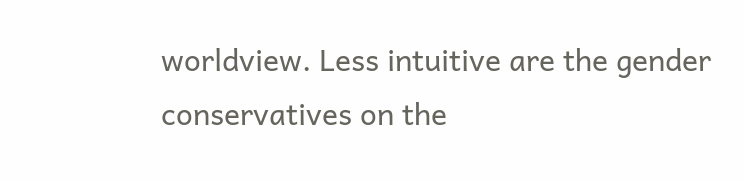worldview. Less intuitive are the gender conservatives on the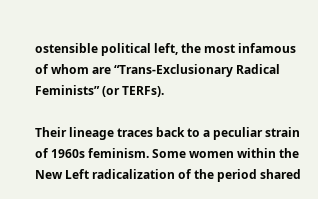ostensible political left, the most infamous of whom are “Trans-Exclusionary Radical Feminists” (or TERFs).

Their lineage traces back to a peculiar strain of 1960s feminism. Some women within the New Left radicalization of the period shared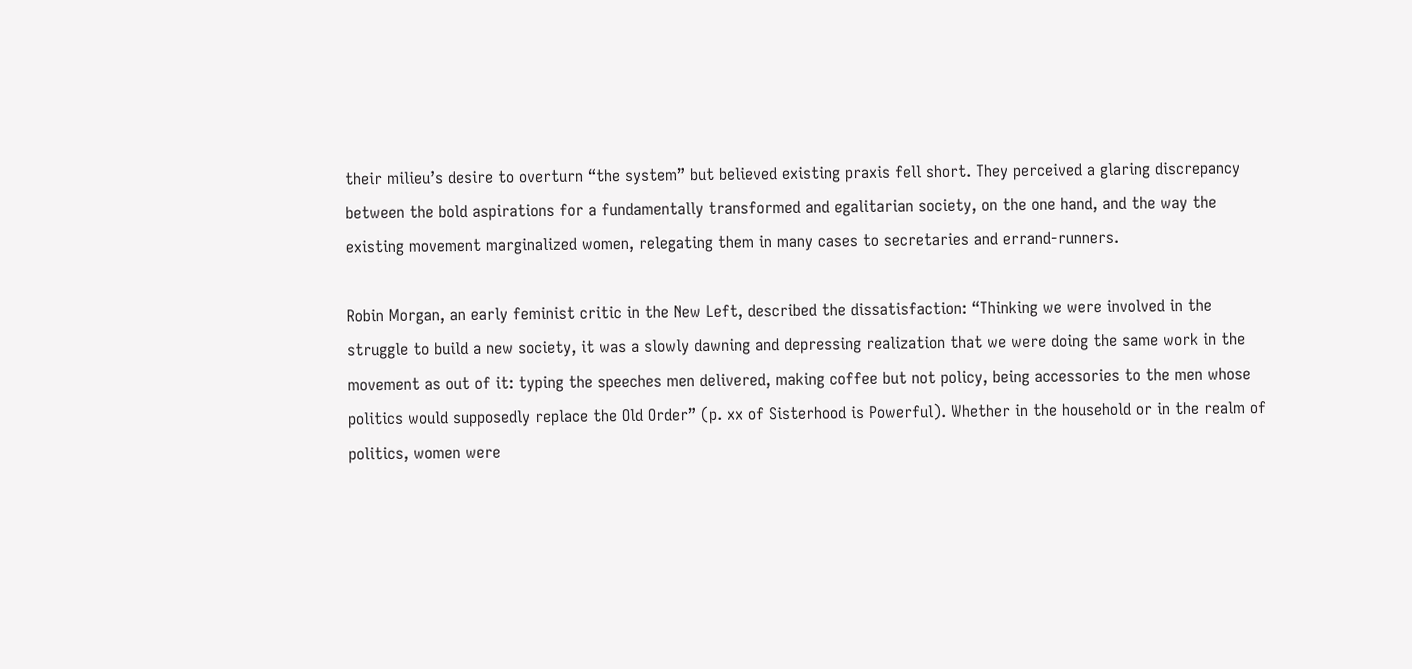their milieu’s desire to overturn “the system” but believed existing praxis fell short. They perceived a glaring discrepancy between the bold aspirations for a fundamentally transformed and egalitarian society, on the one hand, and the way the existing movement marginalized women, relegating them in many cases to secretaries and errand-runners.

Robin Morgan, an early feminist critic in the New Left, described the dissatisfaction: “Thinking we were involved in the struggle to build a new society, it was a slowly dawning and depressing realization that we were doing the same work in the movement as out of it: typing the speeches men delivered, making coffee but not policy, being accessories to the men whose politics would supposedly replace the Old Order” (p. xx of Sisterhood is Powerful). Whether in the household or in the realm of politics, women were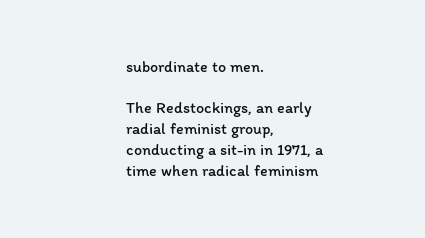subordinate to men.

The Redstockings, an early radial feminist group, conducting a sit-in in 1971, a time when radical feminism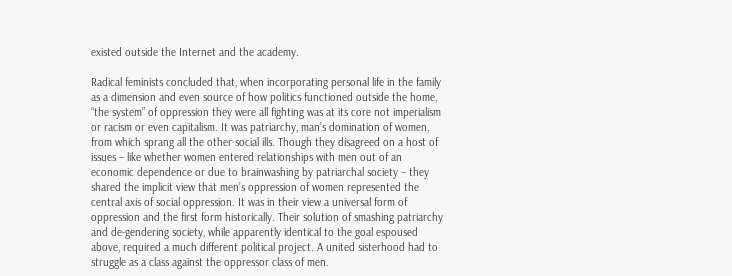existed outside the Internet and the academy.

Radical feminists concluded that, when incorporating personal life in the family as a dimension and even source of how politics functioned outside the home, “the system” of oppression they were all fighting was at its core not imperialism or racism or even capitalism. It was patriarchy, man’s domination of women, from which sprang all the other social ills. Though they disagreed on a host of issues – like whether women entered relationships with men out of an economic dependence or due to brainwashing by patriarchal society – they shared the implicit view that men’s oppression of women represented the central axis of social oppression. It was in their view a universal form of oppression and the first form historically. Their solution of smashing patriarchy and de-gendering society, while apparently identical to the goal espoused above, required a much different political project. A united sisterhood had to struggle as a class against the oppressor class of men.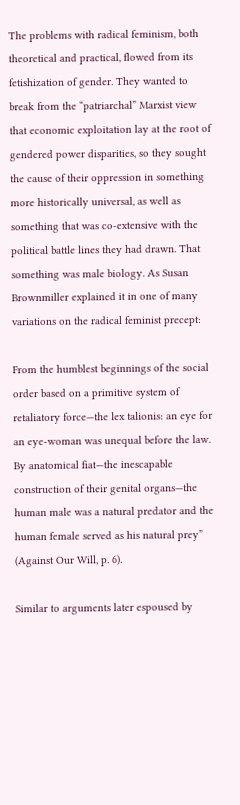The problems with radical feminism, both theoretical and practical, flowed from its fetishization of gender. They wanted to break from the “patriarchal” Marxist view that economic exploitation lay at the root of gendered power disparities, so they sought the cause of their oppression in something more historically universal, as well as something that was co-extensive with the political battle lines they had drawn. That something was male biology. As Susan Brownmiller explained it in one of many variations on the radical feminist precept:

From the humblest beginnings of the social order based on a primitive system of retaliatory force—the lex talionis: an eye for an eye-woman was unequal before the law. By anatomical fiat—the inescapable construction of their genital organs—the human male was a natural predator and the human female served as his natural prey” (Against Our Will, p. 6).

Similar to arguments later espoused by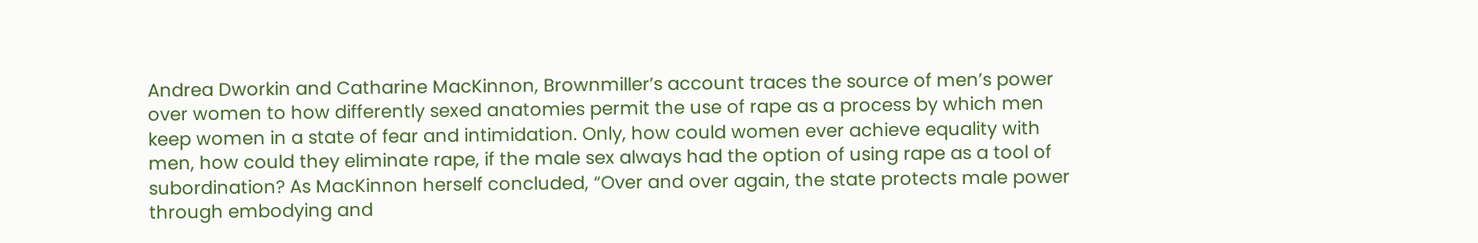Andrea Dworkin and Catharine MacKinnon, Brownmiller’s account traces the source of men’s power over women to how differently sexed anatomies permit the use of rape as a process by which men keep women in a state of fear and intimidation. Only, how could women ever achieve equality with men, how could they eliminate rape, if the male sex always had the option of using rape as a tool of subordination? As MacKinnon herself concluded, “Over and over again, the state protects male power through embodying and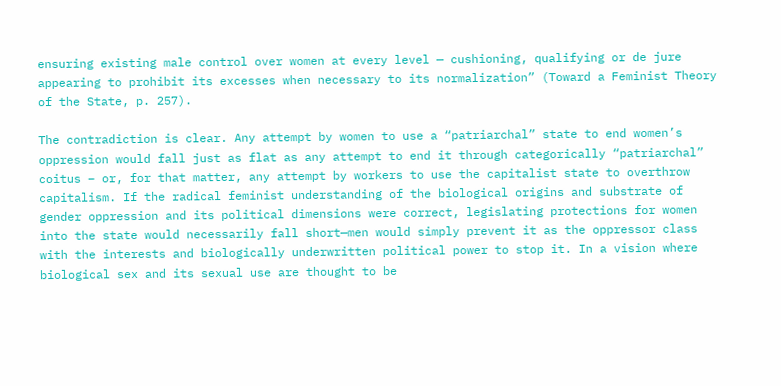ensuring existing male control over women at every level — cushioning, qualifying or de jure appearing to prohibit its excesses when necessary to its normalization” (Toward a Feminist Theory of the State, p. 257).

The contradiction is clear. Any attempt by women to use a “patriarchal” state to end women’s oppression would fall just as flat as any attempt to end it through categorically “patriarchal” coitus – or, for that matter, any attempt by workers to use the capitalist state to overthrow capitalism. If the radical feminist understanding of the biological origins and substrate of gender oppression and its political dimensions were correct, legislating protections for women into the state would necessarily fall short—men would simply prevent it as the oppressor class with the interests and biologically underwritten political power to stop it. In a vision where biological sex and its sexual use are thought to be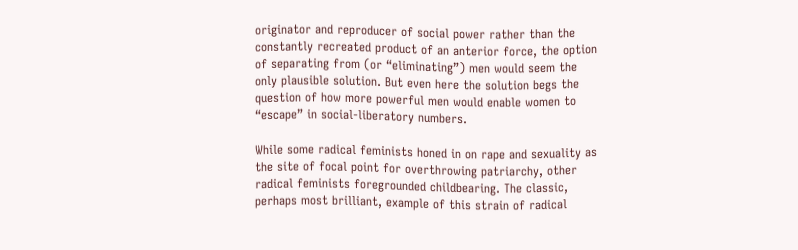originator and reproducer of social power rather than the constantly recreated product of an anterior force, the option of separating from (or “eliminating”) men would seem the only plausible solution. But even here the solution begs the question of how more powerful men would enable women to “escape” in social-liberatory numbers.

While some radical feminists honed in on rape and sexuality as the site of focal point for overthrowing patriarchy, other radical feminists foregrounded childbearing. The classic, perhaps most brilliant, example of this strain of radical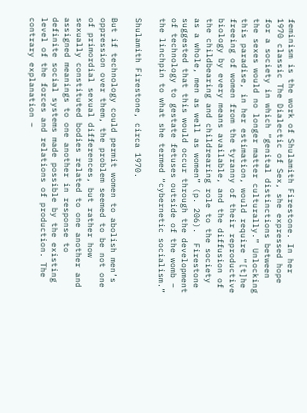feminism is the work of Shulamith Firestone. In her 1970 classic The Dialectic of Sex, she expressed hope for a society in which “genital distinctions between the sexes would no longer matter culturally.” Unlocking this paradise, in her estimation, would require “[t]he freeing of women from the tyranny of their reproductive biology by every means available, and the diffusion of the childbearing and childrearing role to the society as a whole, men as well as women” (p. 206).  Firestone suggested that this would occur through the development of technology to gestate fetuses outside of the womb – the linchpin to what she termed “cybernetic socialism.”

Shulamith Firestone, circa 1970.

But if technology could permit women to abolish men’s oppression over them, the problem seemed to be not one of primordial sexual differences, but rather how sexually constituted bodies related to one another and assigned meanings to one another in response to definite social systems made possible by the existing level of the forces and relations of production. The contrary explanation –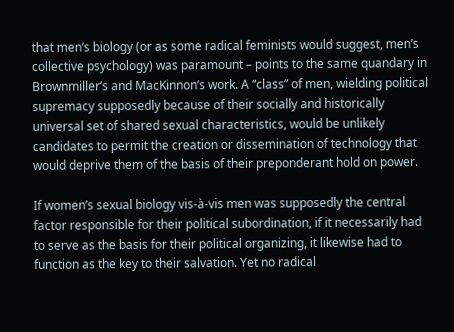that men’s biology (or as some radical feminists would suggest, men’s collective psychology) was paramount – points to the same quandary in Brownmiller’s and MacKinnon’s work. A “class” of men, wielding political supremacy supposedly because of their socially and historically universal set of shared sexual characteristics, would be unlikely candidates to permit the creation or dissemination of technology that would deprive them of the basis of their preponderant hold on power.

If women’s sexual biology vis-à-vis men was supposedly the central factor responsible for their political subordination, if it necessarily had to serve as the basis for their political organizing, it likewise had to function as the key to their salvation. Yet no radical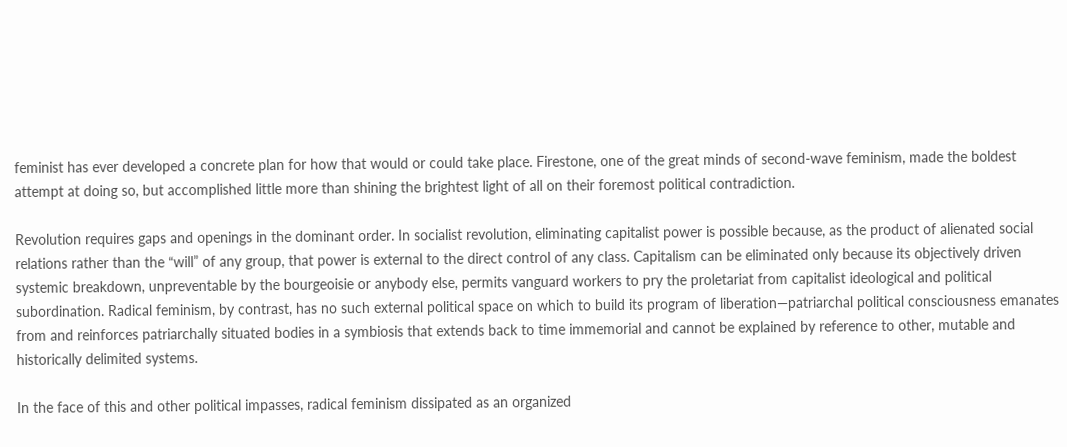feminist has ever developed a concrete plan for how that would or could take place. Firestone, one of the great minds of second-wave feminism, made the boldest attempt at doing so, but accomplished little more than shining the brightest light of all on their foremost political contradiction.

Revolution requires gaps and openings in the dominant order. In socialist revolution, eliminating capitalist power is possible because, as the product of alienated social relations rather than the “will” of any group, that power is external to the direct control of any class. Capitalism can be eliminated only because its objectively driven systemic breakdown, unpreventable by the bourgeoisie or anybody else, permits vanguard workers to pry the proletariat from capitalist ideological and political subordination. Radical feminism, by contrast, has no such external political space on which to build its program of liberation—patriarchal political consciousness emanates from and reinforces patriarchally situated bodies in a symbiosis that extends back to time immemorial and cannot be explained by reference to other, mutable and historically delimited systems.

In the face of this and other political impasses, radical feminism dissipated as an organized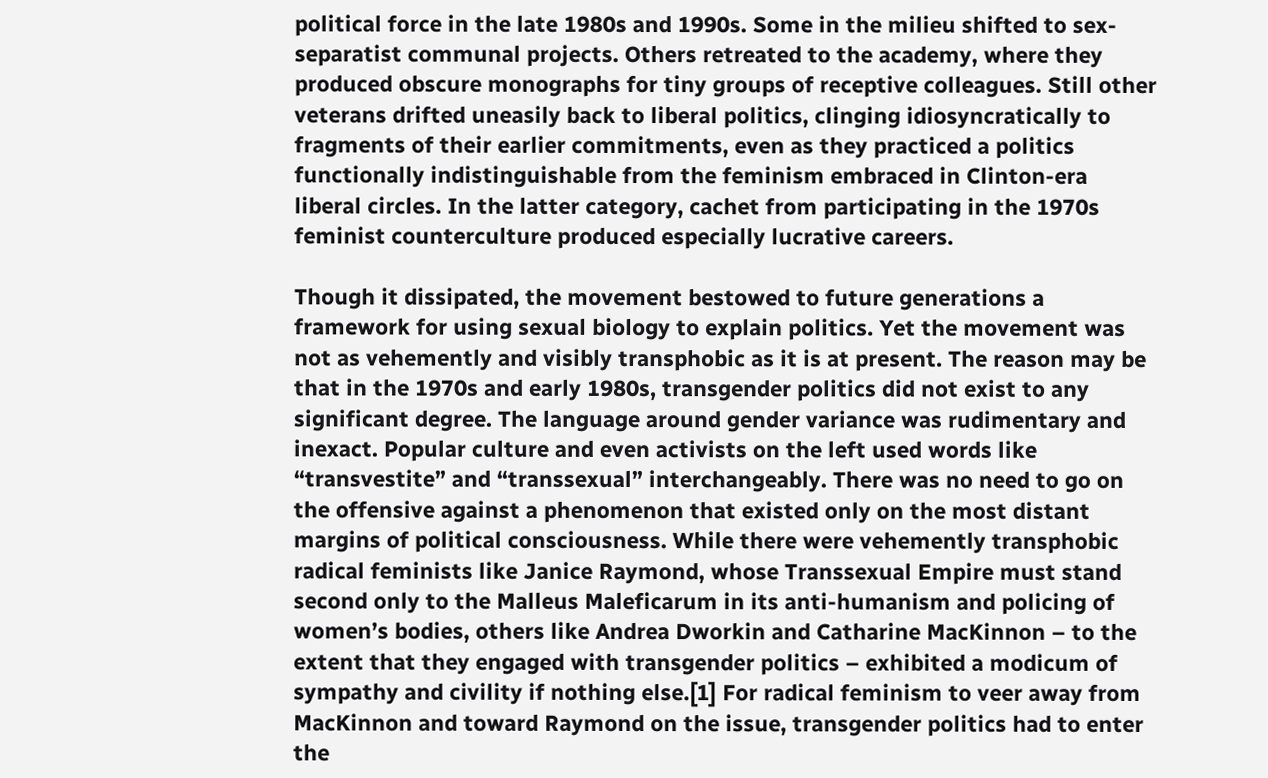political force in the late 1980s and 1990s. Some in the milieu shifted to sex-separatist communal projects. Others retreated to the academy, where they produced obscure monographs for tiny groups of receptive colleagues. Still other veterans drifted uneasily back to liberal politics, clinging idiosyncratically to fragments of their earlier commitments, even as they practiced a politics functionally indistinguishable from the feminism embraced in Clinton-era liberal circles. In the latter category, cachet from participating in the 1970s feminist counterculture produced especially lucrative careers.

Though it dissipated, the movement bestowed to future generations a framework for using sexual biology to explain politics. Yet the movement was not as vehemently and visibly transphobic as it is at present. The reason may be that in the 1970s and early 1980s, transgender politics did not exist to any significant degree. The language around gender variance was rudimentary and inexact. Popular culture and even activists on the left used words like “transvestite” and “transsexual” interchangeably. There was no need to go on the offensive against a phenomenon that existed only on the most distant margins of political consciousness. While there were vehemently transphobic radical feminists like Janice Raymond, whose Transsexual Empire must stand second only to the Malleus Maleficarum in its anti-humanism and policing of women’s bodies, others like Andrea Dworkin and Catharine MacKinnon – to the extent that they engaged with transgender politics – exhibited a modicum of sympathy and civility if nothing else.[1] For radical feminism to veer away from MacKinnon and toward Raymond on the issue, transgender politics had to enter the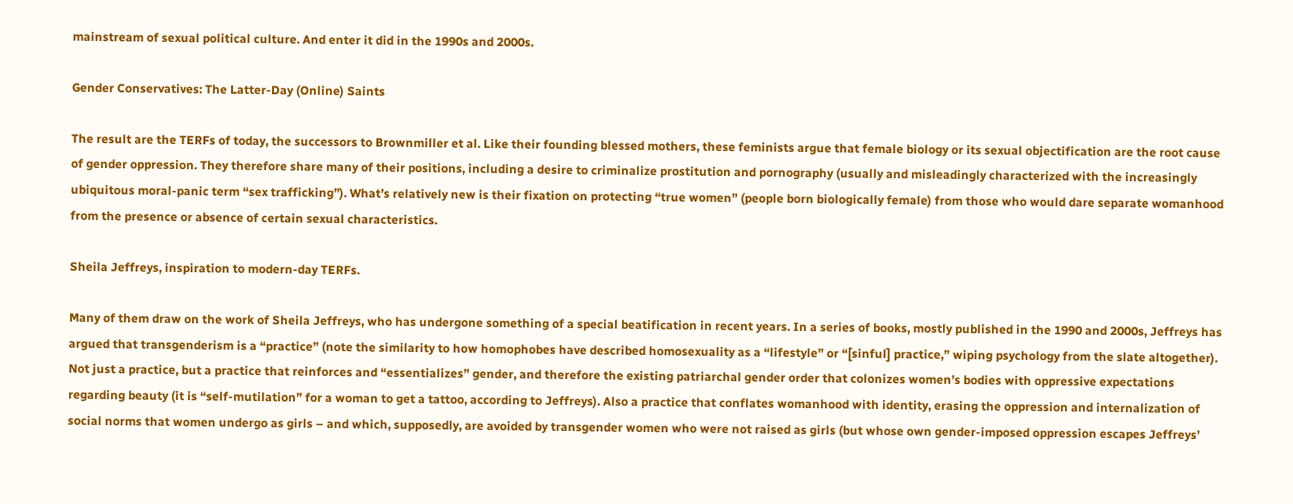mainstream of sexual political culture. And enter it did in the 1990s and 2000s.

Gender Conservatives: The Latter-Day (Online) Saints

The result are the TERFs of today, the successors to Brownmiller et al. Like their founding blessed mothers, these feminists argue that female biology or its sexual objectification are the root cause of gender oppression. They therefore share many of their positions, including a desire to criminalize prostitution and pornography (usually and misleadingly characterized with the increasingly ubiquitous moral-panic term “sex trafficking”). What’s relatively new is their fixation on protecting “true women” (people born biologically female) from those who would dare separate womanhood from the presence or absence of certain sexual characteristics.

Sheila Jeffreys, inspiration to modern-day TERFs.

Many of them draw on the work of Sheila Jeffreys, who has undergone something of a special beatification in recent years. In a series of books, mostly published in the 1990 and 2000s, Jeffreys has argued that transgenderism is a “practice” (note the similarity to how homophobes have described homosexuality as a “lifestyle” or “[sinful] practice,” wiping psychology from the slate altogether). Not just a practice, but a practice that reinforces and “essentializes” gender, and therefore the existing patriarchal gender order that colonizes women’s bodies with oppressive expectations regarding beauty (it is “self-mutilation” for a woman to get a tattoo, according to Jeffreys). Also a practice that conflates womanhood with identity, erasing the oppression and internalization of social norms that women undergo as girls – and which, supposedly, are avoided by transgender women who were not raised as girls (but whose own gender-imposed oppression escapes Jeffreys’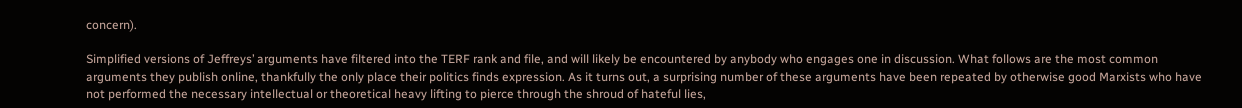concern).

Simplified versions of Jeffreys’ arguments have filtered into the TERF rank and file, and will likely be encountered by anybody who engages one in discussion. What follows are the most common arguments they publish online, thankfully the only place their politics finds expression. As it turns out, a surprising number of these arguments have been repeated by otherwise good Marxists who have not performed the necessary intellectual or theoretical heavy lifting to pierce through the shroud of hateful lies,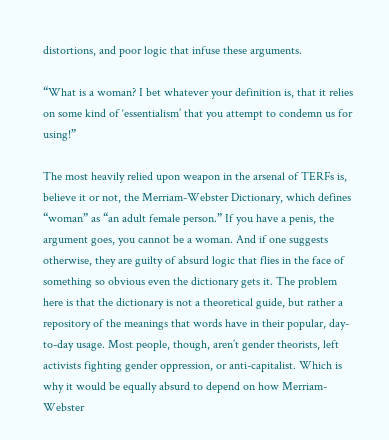distortions, and poor logic that infuse these arguments.

“What is a woman? I bet whatever your definition is, that it relies on some kind of ‘essentialism’ that you attempt to condemn us for using!”

The most heavily relied upon weapon in the arsenal of TERFs is, believe it or not, the Merriam-Webster Dictionary, which defines “woman” as “an adult female person.” If you have a penis, the argument goes, you cannot be a woman. And if one suggests otherwise, they are guilty of absurd logic that flies in the face of something so obvious even the dictionary gets it. The problem here is that the dictionary is not a theoretical guide, but rather a repository of the meanings that words have in their popular, day-to-day usage. Most people, though, aren’t gender theorists, left activists fighting gender oppression, or anti-capitalist. Which is why it would be equally absurd to depend on how Merriam-Webster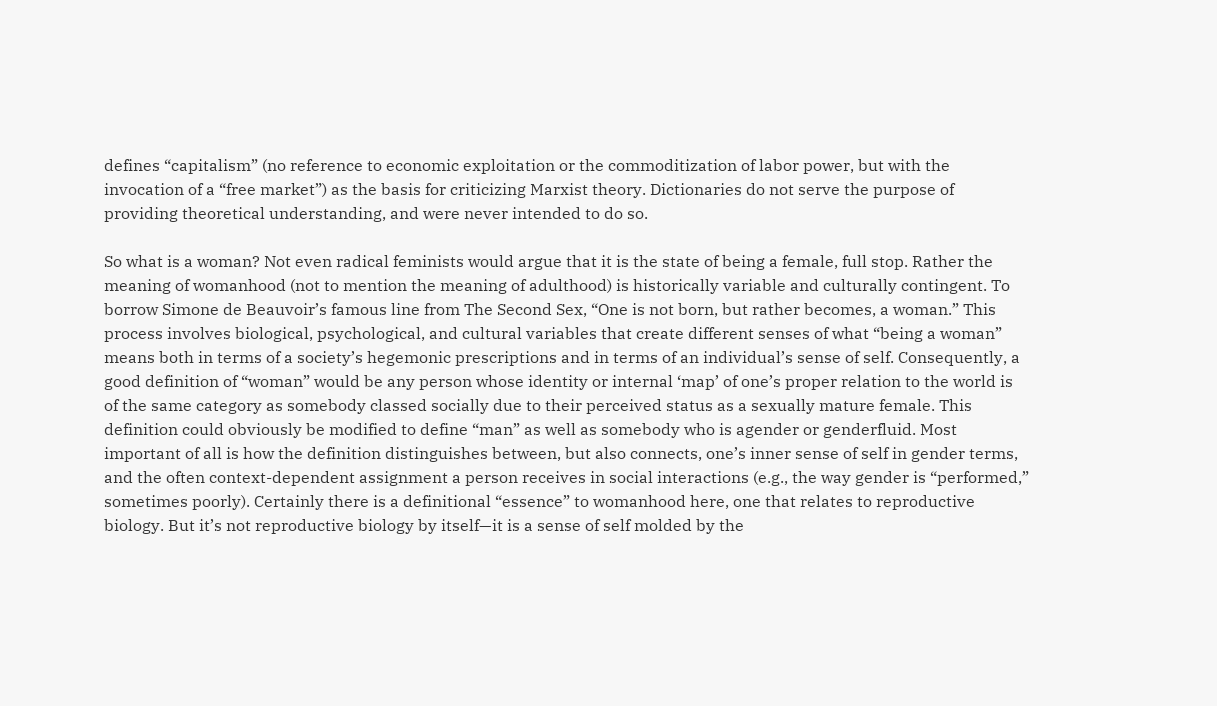defines “capitalism” (no reference to economic exploitation or the commoditization of labor power, but with the invocation of a “free market”) as the basis for criticizing Marxist theory. Dictionaries do not serve the purpose of providing theoretical understanding, and were never intended to do so.

So what is a woman? Not even radical feminists would argue that it is the state of being a female, full stop. Rather the meaning of womanhood (not to mention the meaning of adulthood) is historically variable and culturally contingent. To borrow Simone de Beauvoir’s famous line from The Second Sex, “One is not born, but rather becomes, a woman.” This process involves biological, psychological, and cultural variables that create different senses of what “being a woman” means both in terms of a society’s hegemonic prescriptions and in terms of an individual’s sense of self. Consequently, a good definition of “woman” would be any person whose identity or internal ‘map’ of one’s proper relation to the world is of the same category as somebody classed socially due to their perceived status as a sexually mature female. This definition could obviously be modified to define “man” as well as somebody who is agender or genderfluid. Most important of all is how the definition distinguishes between, but also connects, one’s inner sense of self in gender terms, and the often context-dependent assignment a person receives in social interactions (e.g., the way gender is “performed,” sometimes poorly). Certainly there is a definitional “essence” to womanhood here, one that relates to reproductive biology. But it’s not reproductive biology by itself—it is a sense of self molded by the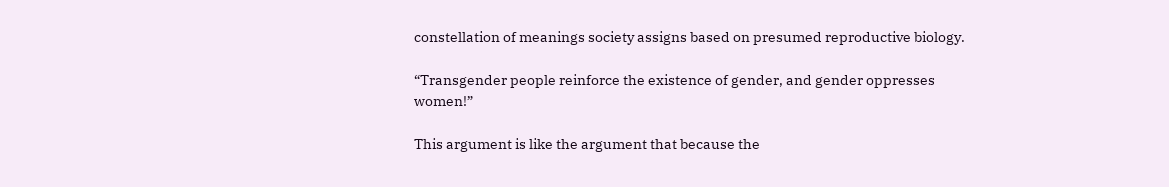constellation of meanings society assigns based on presumed reproductive biology.

“Transgender people reinforce the existence of gender, and gender oppresses women!”

This argument is like the argument that because the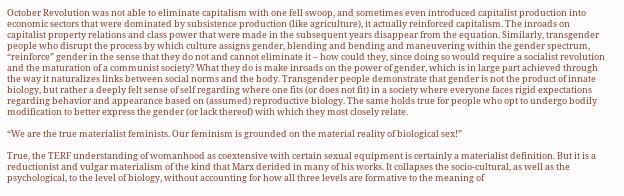October Revolution was not able to eliminate capitalism with one fell swoop, and sometimes even introduced capitalist production into economic sectors that were dominated by subsistence production (like agriculture), it actually reinforced capitalism. The inroads on capitalist property relations and class power that were made in the subsequent years disappear from the equation. Similarly, transgender people who disrupt the process by which culture assigns gender, blending and bending and maneuvering within the gender spectrum, “reinforce” gender in the sense that they do not and cannot eliminate it – how could they, since doing so would require a socialist revolution and the maturation of a communist society? What they do is make inroads on the power of gender, which is in large part achieved through the way it naturalizes links between social norms and the body. Transgender people demonstrate that gender is not the product of innate biology, but rather a deeply felt sense of self regarding where one fits (or does not fit) in a society where everyone faces rigid expectations regarding behavior and appearance based on (assumed) reproductive biology. The same holds true for people who opt to undergo bodily modification to better express the gender (or lack thereof) with which they most closely relate.

“We are the true materialist feminists. Our feminism is grounded on the material reality of biological sex!”

True, the TERF understanding of womanhood as coextensive with certain sexual equipment is certainly a materialist definition. But it is a reductionist and vulgar materialism of the kind that Marx derided in many of his works. It collapses the socio-cultural, as well as the psychological, to the level of biology, without accounting for how all three levels are formative to the meaning of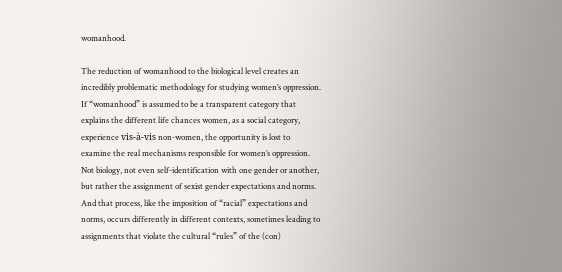womanhood.

The reduction of womanhood to the biological level creates an incredibly problematic methodology for studying women’s oppression. If “womanhood” is assumed to be a transparent category that explains the different life chances women, as a social category, experience vis-à-vis non-women, the opportunity is lost to examine the real mechanisms responsible for women’s oppression. Not biology, not even self-identification with one gender or another, but rather the assignment of sexist gender expectations and norms. And that process, like the imposition of “racial” expectations and norms, occurs differently in different contexts, sometimes leading to assignments that violate the cultural “rules” of the (con)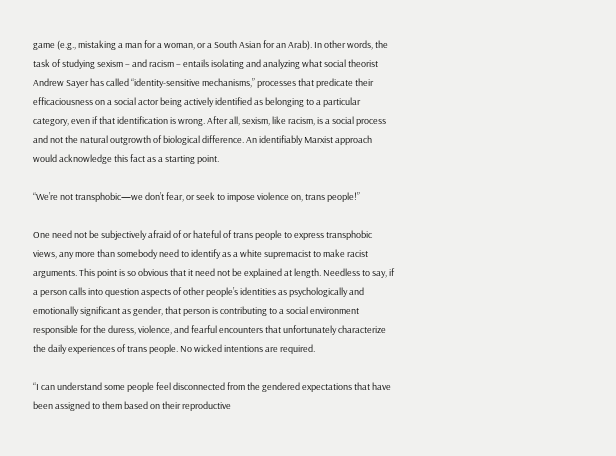game (e.g., mistaking a man for a woman, or a South Asian for an Arab). In other words, the task of studying sexism – and racism – entails isolating and analyzing what social theorist Andrew Sayer has called “identity-sensitive mechanisms,” processes that predicate their efficaciousness on a social actor being actively identified as belonging to a particular category, even if that identification is wrong. After all, sexism, like racism, is a social process and not the natural outgrowth of biological difference. An identifiably Marxist approach would acknowledge this fact as a starting point.

“We’re not transphobic—we don’t fear, or seek to impose violence on, trans people!”

One need not be subjectively afraid of or hateful of trans people to express transphobic views, any more than somebody need to identify as a white supremacist to make racist arguments. This point is so obvious that it need not be explained at length. Needless to say, if a person calls into question aspects of other people’s identities as psychologically and emotionally significant as gender, that person is contributing to a social environment responsible for the duress, violence, and fearful encounters that unfortunately characterize the daily experiences of trans people. No wicked intentions are required.

“I can understand some people feel disconnected from the gendered expectations that have been assigned to them based on their reproductive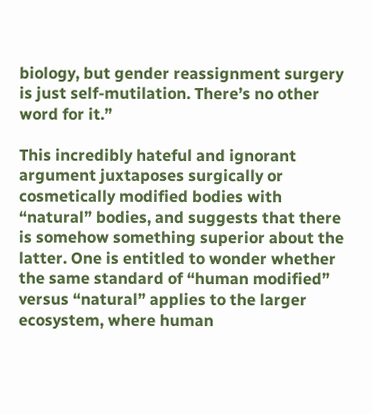biology, but gender reassignment surgery is just self-mutilation. There’s no other word for it.”

This incredibly hateful and ignorant argument juxtaposes surgically or cosmetically modified bodies with “natural” bodies, and suggests that there is somehow something superior about the latter. One is entitled to wonder whether the same standard of “human modified” versus “natural” applies to the larger ecosystem, where human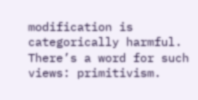modification is categorically harmful. There’s a word for such views: primitivism.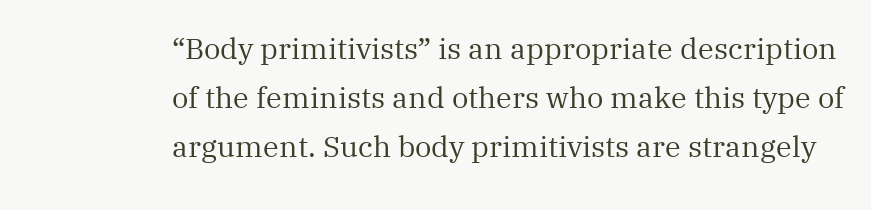“Body primitivists” is an appropriate description of the feminists and others who make this type of argument. Such body primitivists are strangely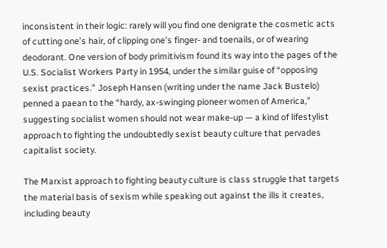inconsistent in their logic: rarely will you find one denigrate the cosmetic acts of cutting one’s hair, of clipping one’s finger- and toenails, or of wearing deodorant. One version of body primitivism found its way into the pages of the U.S. Socialist Workers Party in 1954, under the similar guise of “opposing sexist practices.” Joseph Hansen (writing under the name Jack Bustelo) penned a paean to the “hardy, ax-swinging pioneer women of America,” suggesting socialist women should not wear make-up — a kind of lifestylist approach to fighting the undoubtedly sexist beauty culture that pervades capitalist society.

The Marxist approach to fighting beauty culture is class struggle that targets the material basis of sexism while speaking out against the ills it creates, including beauty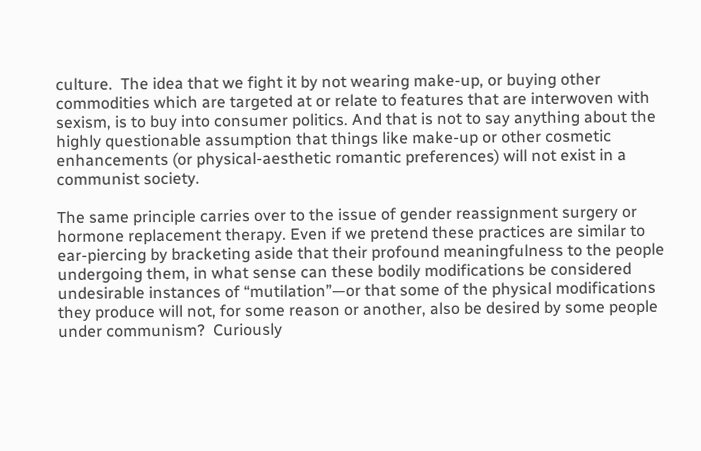culture.  The idea that we fight it by not wearing make-up, or buying other commodities which are targeted at or relate to features that are interwoven with sexism, is to buy into consumer politics. And that is not to say anything about the highly questionable assumption that things like make-up or other cosmetic enhancements (or physical-aesthetic romantic preferences) will not exist in a communist society.

The same principle carries over to the issue of gender reassignment surgery or hormone replacement therapy. Even if we pretend these practices are similar to ear-piercing by bracketing aside that their profound meaningfulness to the people undergoing them, in what sense can these bodily modifications be considered undesirable instances of “mutilation”—or that some of the physical modifications they produce will not, for some reason or another, also be desired by some people under communism?  Curiously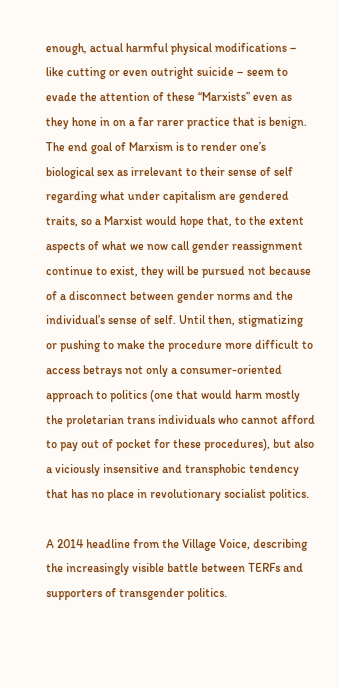enough, actual harmful physical modifications – like cutting or even outright suicide – seem to evade the attention of these “Marxists” even as they hone in on a far rarer practice that is benign. The end goal of Marxism is to render one’s biological sex as irrelevant to their sense of self regarding what under capitalism are gendered traits, so a Marxist would hope that, to the extent aspects of what we now call gender reassignment continue to exist, they will be pursued not because of a disconnect between gender norms and the individual’s sense of self. Until then, stigmatizing or pushing to make the procedure more difficult to access betrays not only a consumer-oriented approach to politics (one that would harm mostly the proletarian trans individuals who cannot afford to pay out of pocket for these procedures), but also a viciously insensitive and transphobic tendency that has no place in revolutionary socialist politics.

A 2014 headline from the Village Voice, describing the increasingly visible battle between TERFs and supporters of transgender politics.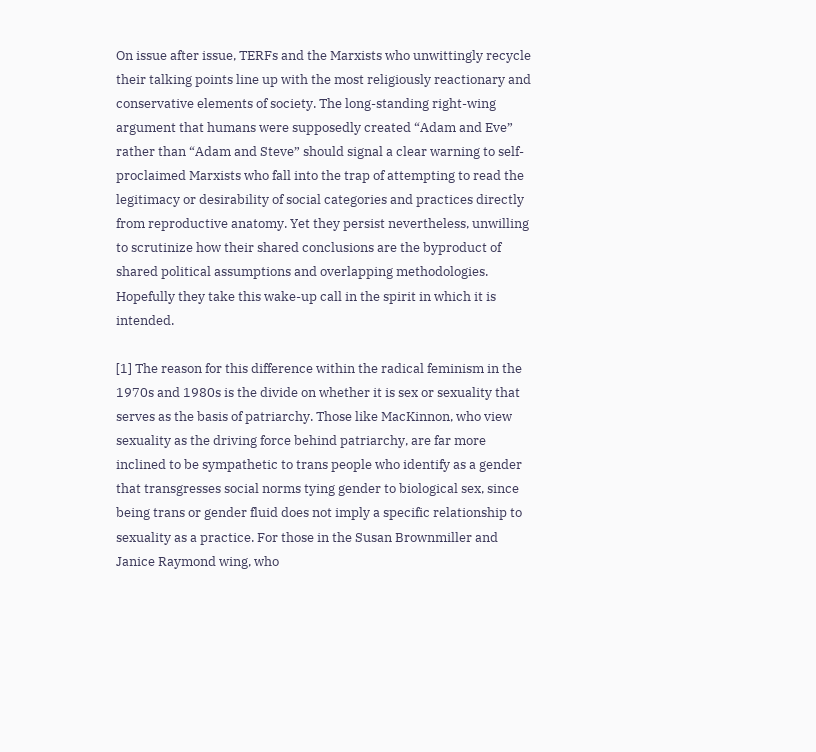On issue after issue, TERFs and the Marxists who unwittingly recycle their talking points line up with the most religiously reactionary and conservative elements of society. The long-standing right-wing argument that humans were supposedly created “Adam and Eve” rather than “Adam and Steve” should signal a clear warning to self-proclaimed Marxists who fall into the trap of attempting to read the legitimacy or desirability of social categories and practices directly from reproductive anatomy. Yet they persist nevertheless, unwilling to scrutinize how their shared conclusions are the byproduct of shared political assumptions and overlapping methodologies. Hopefully they take this wake-up call in the spirit in which it is intended.

[1] The reason for this difference within the radical feminism in the 1970s and 1980s is the divide on whether it is sex or sexuality that serves as the basis of patriarchy. Those like MacKinnon, who view sexuality as the driving force behind patriarchy, are far more inclined to be sympathetic to trans people who identify as a gender that transgresses social norms tying gender to biological sex, since being trans or gender fluid does not imply a specific relationship to sexuality as a practice. For those in the Susan Brownmiller and Janice Raymond wing, who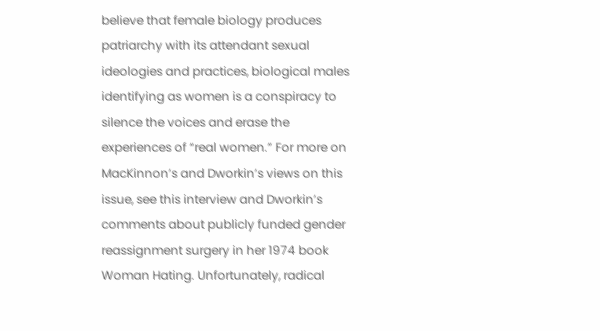believe that female biology produces patriarchy with its attendant sexual ideologies and practices, biological males identifying as women is a conspiracy to silence the voices and erase the experiences of “real women.” For more on MacKinnon’s and Dworkin’s views on this issue, see this interview and Dworkin’s comments about publicly funded gender reassignment surgery in her 1974 book Woman Hating. Unfortunately, radical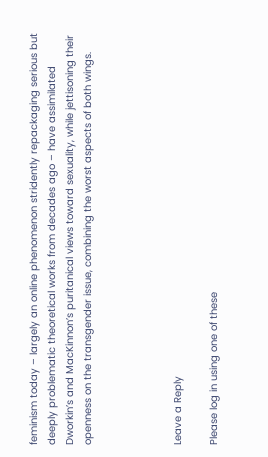feminism today – largely an online phenomenon stridently repackaging serious but deeply problematic theoretical works from decades ago – have assimilated Dworkin’s and MacKinnon’s puritanical views toward sexuality, while jettisoning their openness on the transgender issue, combining the worst aspects of both wings.




Leave a Reply

Please log in using one of these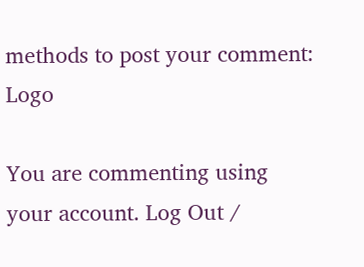methods to post your comment: Logo

You are commenting using your account. Log Out /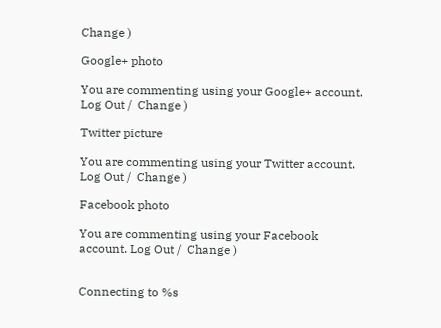Change )

Google+ photo

You are commenting using your Google+ account. Log Out /  Change )

Twitter picture

You are commenting using your Twitter account. Log Out /  Change )

Facebook photo

You are commenting using your Facebook account. Log Out /  Change )


Connecting to %s